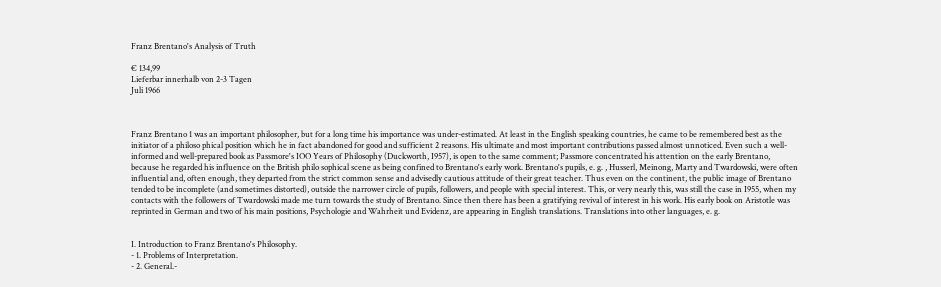Franz Brentano's Analysis of Truth

€ 134,99
Lieferbar innerhalb von 2-3 Tagen
Juli 1966



Franz Brentano 1 was an important philosopher, but for a long time his importance was under-estimated. At least in the English speaking countries, he came to be remembered best as the initiator of a philoso phical position which he in fact abandoned for good and sufficient 2 reasons. His ultimate and most important contributions passed almost unnoticed. Even such a well-informed and well-prepared book as Passmore's IOO Years of Philosophy (Duckworth, I957), is open to the same comment; Passmore concentrated his attention on the early Brentano, because he regarded his influence on the British philo sophical scene as being confined to Brentano's early work. Brentano's pupils, e. g. , Husserl, Meinong, Marty and Twardowski, were often influential and, often enough, they departed from the strict common sense and advisedly cautious attitude of their great teacher. Thus even on the continent, the public image of Brentano tended to be incomplete (and sometimes distorted), outside the narrower circle of pupils, followers, and people with special interest. This, or very nearly this, was still the case in I955, when my contacts with the followers of Twardowski made me turn towards the study of Brentano. Since then there has been a gratifying revival of interest in his work. His early book on Aristotle was reprinted in German and two of his main positions, Psychologie and Wahrheit und Evidenz, are appearing in English translations. Translations into other languages, e. g.


I. Introduction to Franz Brentano's Philosophy.
- 1. Problems of Interpretation.
- 2. General.-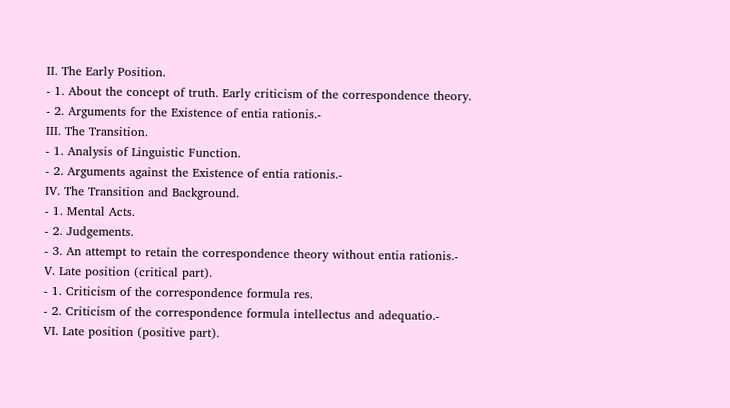II. The Early Position.
- 1. About the concept of truth. Early criticism of the correspondence theory.
- 2. Arguments for the Existence of entia rationis.-
III. The Transition.
- 1. Analysis of Linguistic Function.
- 2. Arguments against the Existence of entia rationis.-
IV. The Transition and Background.
- 1. Mental Acts.
- 2. Judgements.
- 3. An attempt to retain the correspondence theory without entia rationis.-
V. Late position (critical part).
- 1. Criticism of the correspondence formula res.
- 2. Criticism of the correspondence formula intellectus and adequatio.-
VI. Late position (positive part).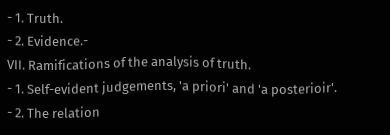- 1. Truth.
- 2. Evidence.-
VII. Ramifications of the analysis of truth.
- 1. Self-evident judgements, 'a priori' and 'a posterioir'.
- 2. The relation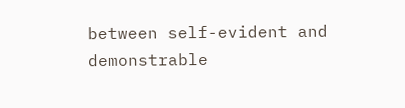between self-evident and demonstrable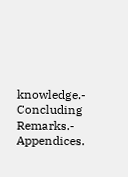knowledge.- Concluding Remarks.- Appendices.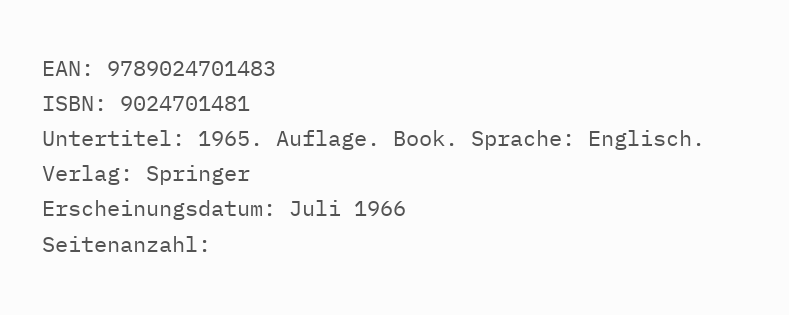EAN: 9789024701483
ISBN: 9024701481
Untertitel: 1965. Auflage. Book. Sprache: Englisch.
Verlag: Springer
Erscheinungsdatum: Juli 1966
Seitenanzahl: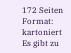172 Seiten
Format: kartoniert
Es gibt zu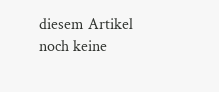diesem Artikel noch keine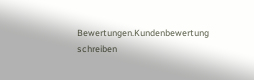Bewertungen.Kundenbewertung schreiben